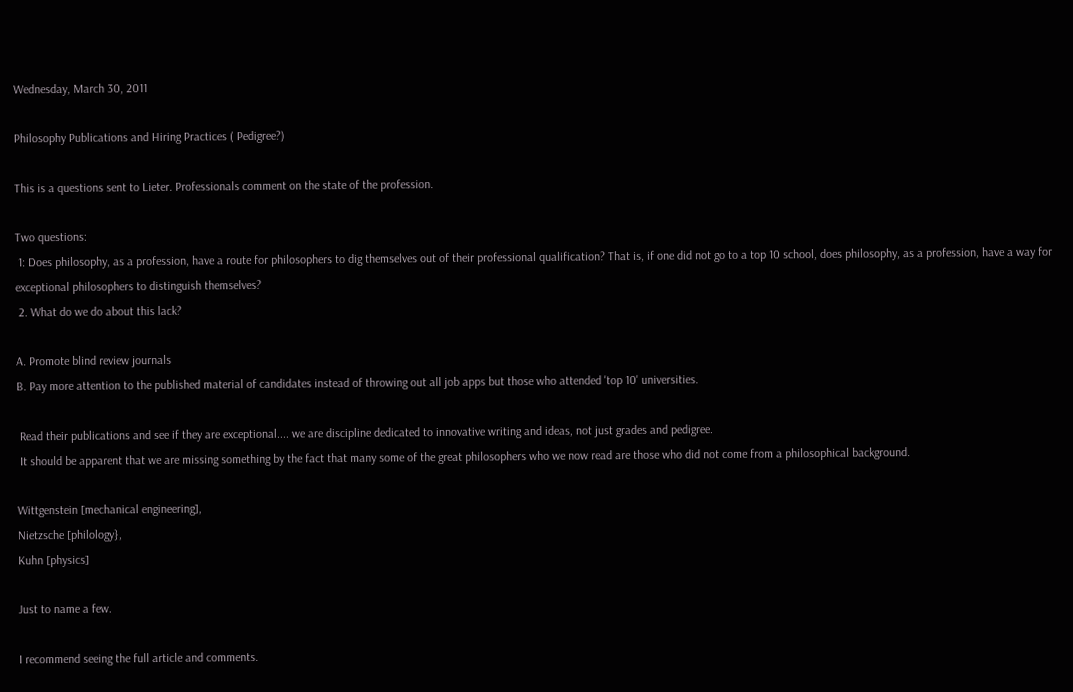Wednesday, March 30, 2011

Philosophy Publications and Hiring Practices ( Pedigree?)

This is a questions sent to Lieter. Professionals comment on the state of the profession.

Two questions:
 1: Does philosophy, as a profession, have a route for philosophers to dig themselves out of their professional qualification? That is, if one did not go to a top 10 school, does philosophy, as a profession, have a way for exceptional philosophers to distinguish themselves?
 2. What do we do about this lack?

A. Promote blind review journals
B. Pay more attention to the published material of candidates instead of throwing out all job apps but those who attended 'top 10' universities.

 Read their publications and see if they are exceptional.... we are discipline dedicated to innovative writing and ideas, not just grades and pedigree.
 It should be apparent that we are missing something by the fact that many some of the great philosophers who we now read are those who did not come from a philosophical background.

Wittgenstein [mechanical engineering],
Nietzsche [philology},
Kuhn [physics]

Just to name a few.

I recommend seeing the full article and comments.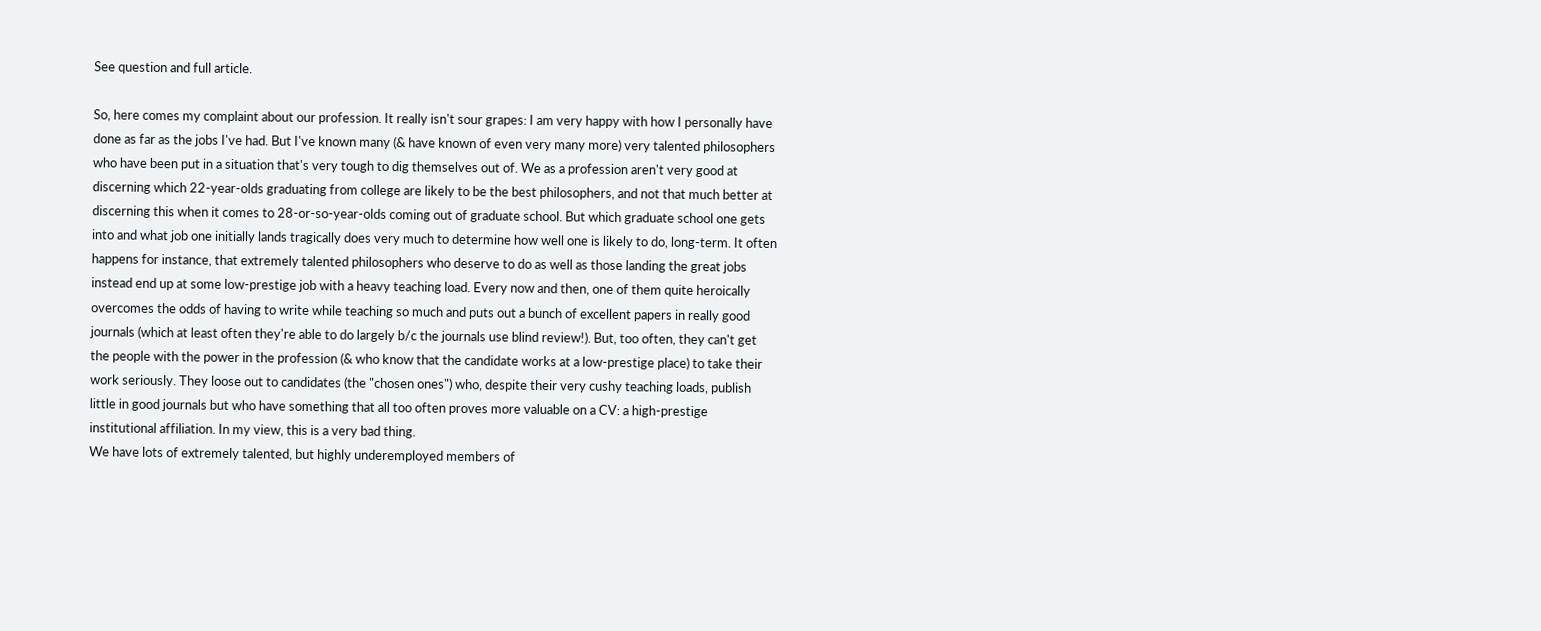See question and full article.

So, here comes my complaint about our profession. It really isn't sour grapes: I am very happy with how I personally have done as far as the jobs I've had. But I've known many (& have known of even very many more) very talented philosophers who have been put in a situation that's very tough to dig themselves out of. We as a profession aren't very good at discerning which 22-year-olds graduating from college are likely to be the best philosophers, and not that much better at discerning this when it comes to 28-or-so-year-olds coming out of graduate school. But which graduate school one gets into and what job one initially lands tragically does very much to determine how well one is likely to do, long-term. It often happens for instance, that extremely talented philosophers who deserve to do as well as those landing the great jobs instead end up at some low-prestige job with a heavy teaching load. Every now and then, one of them quite heroically overcomes the odds of having to write while teaching so much and puts out a bunch of excellent papers in really good journals (which at least often they're able to do largely b/c the journals use blind review!). But, too often, they can't get the people with the power in the profession (& who know that the candidate works at a low-prestige place) to take their work seriously. They loose out to candidates (the "chosen ones") who, despite their very cushy teaching loads, publish little in good journals but who have something that all too often proves more valuable on a CV: a high-prestige institutional affiliation. In my view, this is a very bad thing.
We have lots of extremely talented, but highly underemployed members of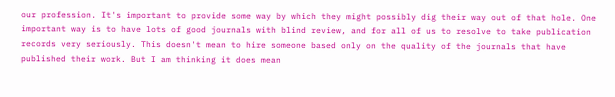our profession. It's important to provide some way by which they might possibly dig their way out of that hole. One important way is to have lots of good journals with blind review, and for all of us to resolve to take publication records very seriously. This doesn't mean to hire someone based only on the quality of the journals that have published their work. But I am thinking it does mean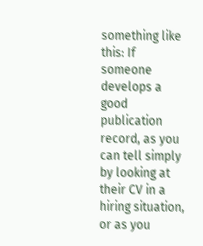something like this: If someone develops a good publication record, as you can tell simply by looking at their CV in a hiring situation, or as you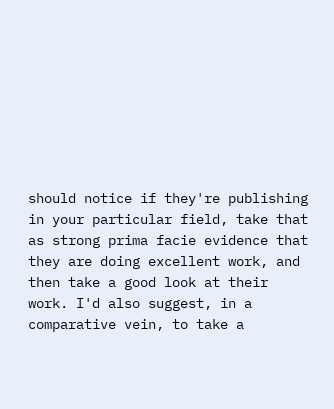should notice if they're publishing in your particular field, take that as strong prima facie evidence that they are doing excellent work, and then take a good look at their work. I'd also suggest, in a comparative vein, to take a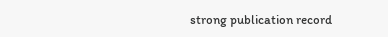strong publication record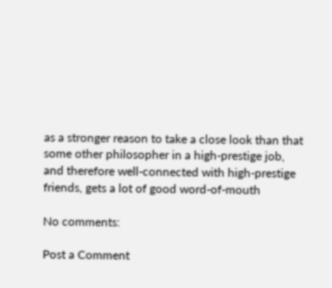as a stronger reason to take a close look than that some other philosopher in a high-prestige job, and therefore well-connected with high-prestige friends, gets a lot of good word-of-mouth

No comments:

Post a Comment